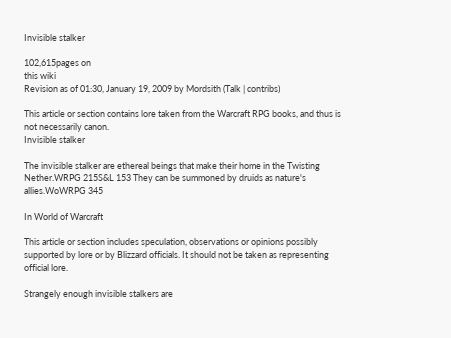Invisible stalker

102,615pages on
this wiki
Revision as of 01:30, January 19, 2009 by Mordsith (Talk | contribs)

This article or section contains lore taken from the Warcraft RPG books, and thus is not necessarily canon.
Invisible stalker

The invisible stalker are ethereal beings that make their home in the Twisting Nether.WRPG 215S&L 153 They can be summoned by druids as nature's allies.WoWRPG 345

In World of Warcraft

This article or section includes speculation, observations or opinions possibly supported by lore or by Blizzard officials. It should not be taken as representing official lore.

Strangely enough invisible stalkers are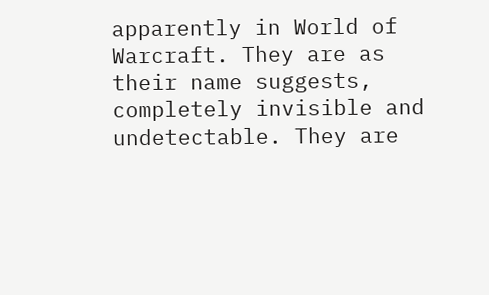apparently in World of Warcraft. They are as their name suggests, completely invisible and undetectable. They are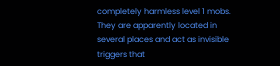completely harmless level 1 mobs. They are apparently located in several places and act as invisible triggers that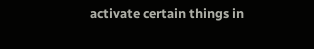activate certain things in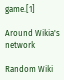game.[1]

Around Wikia's network

Random Wiki